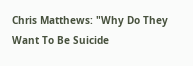Chris Matthews: "Why Do They Want To Be Suicide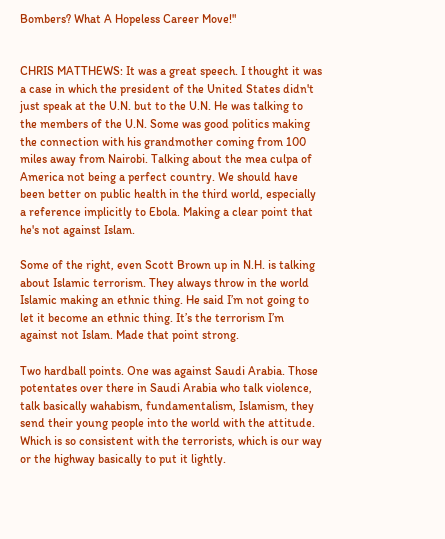Bombers? What A Hopeless Career Move!"


CHRIS MATTHEWS: It was a great speech. I thought it was a case in which the president of the United States didn't just speak at the U.N. but to the U.N. He was talking to the members of the U.N. Some was good politics making the connection with his grandmother coming from 100 miles away from Nairobi. Talking about the mea culpa of America not being a perfect country. We should have been better on public health in the third world, especially a reference implicitly to Ebola. Making a clear point that he's not against Islam.

Some of the right, even Scott Brown up in N.H. is talking about Islamic terrorism. They always throw in the world Islamic making an ethnic thing. He said I’m not going to let it become an ethnic thing. It’s the terrorism I’m against not Islam. Made that point strong.

Two hardball points. One was against Saudi Arabia. Those potentates over there in Saudi Arabia who talk violence, talk basically wahabism, fundamentalism, Islamism, they send their young people into the world with the attitude. Which is so consistent with the terrorists, which is our way or the highway basically to put it lightly.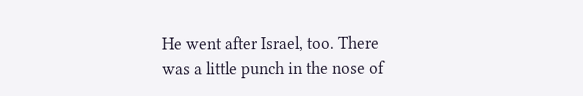He went after Israel, too. There was a little punch in the nose of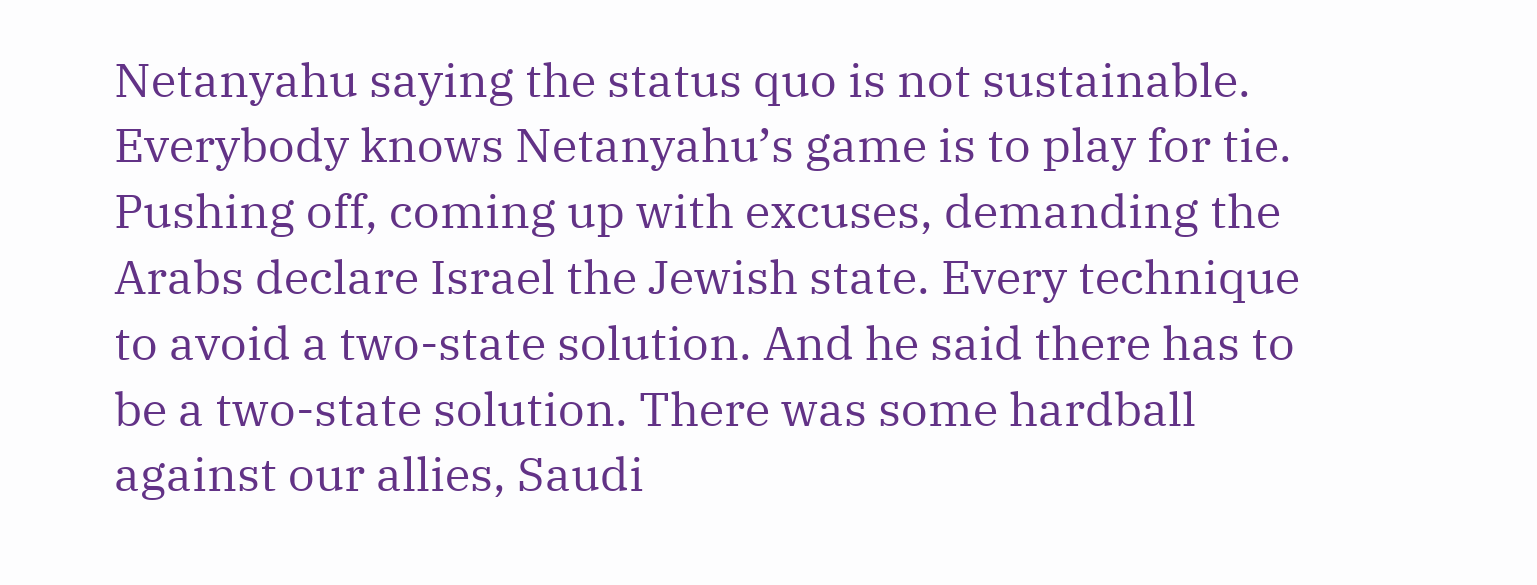Netanyahu saying the status quo is not sustainable. Everybody knows Netanyahu’s game is to play for tie. Pushing off, coming up with excuses, demanding the Arabs declare Israel the Jewish state. Every technique to avoid a two-state solution. And he said there has to be a two-state solution. There was some hardball against our allies, Saudi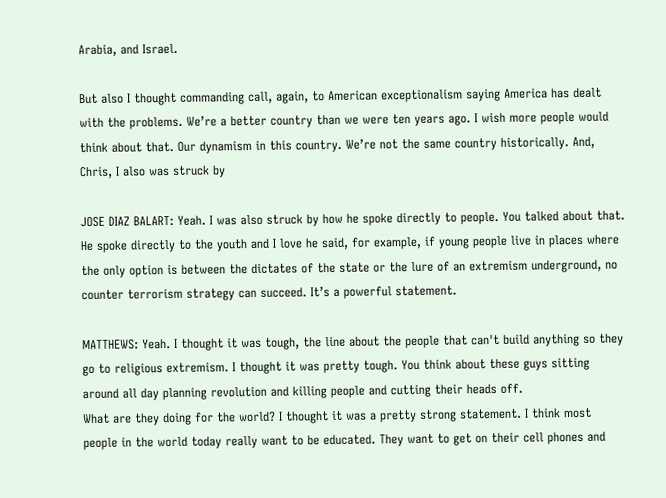Arabia, and Israel.

But also I thought commanding call, again, to American exceptionalism saying America has dealt with the problems. We’re a better country than we were ten years ago. I wish more people would think about that. Our dynamism in this country. We’re not the same country historically. And, Chris, I also was struck by

JOSE DIAZ BALART: Yeah. I was also struck by how he spoke directly to people. You talked about that. He spoke directly to the youth and I love he said, for example, if young people live in places where the only option is between the dictates of the state or the lure of an extremism underground, no counter terrorism strategy can succeed. It’s a powerful statement.

MATTHEWS: Yeah. I thought it was tough, the line about the people that can't build anything so they go to religious extremism. I thought it was pretty tough. You think about these guys sitting around all day planning revolution and killing people and cutting their heads off.
What are they doing for the world? I thought it was a pretty strong statement. I think most people in the world today really want to be educated. They want to get on their cell phones and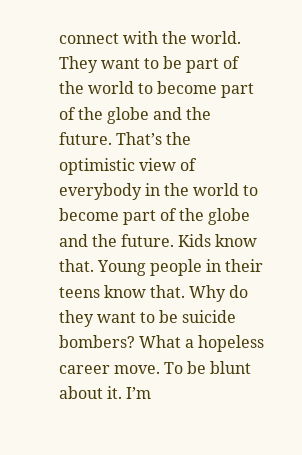connect with the world. They want to be part of the world to become part of the globe and the future. That’s the optimistic view of everybody in the world to become part of the globe and the future. Kids know that. Young people in their teens know that. Why do they want to be suicide bombers? What a hopeless career move. To be blunt about it. I’m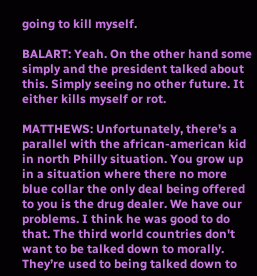going to kill myself.

BALART: Yeah. On the other hand some simply and the president talked about this. Simply seeing no other future. It either kills myself or rot.

MATTHEWS: Unfortunately, there's a parallel with the african-american kid in north Philly situation. You grow up in a situation where there no more blue collar the only deal being offered to you is the drug dealer. We have our problems. I think he was good to do that. The third world countries don't want to be talked down to morally. They’re used to being talked down to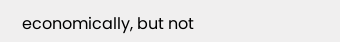economically, but not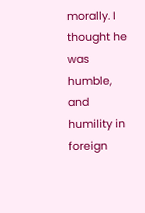morally. I thought he was humble, and humility in foreign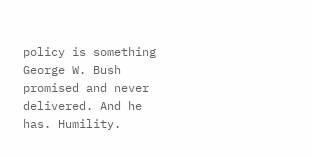policy is something George W. Bush promised and never delivered. And he has. Humility.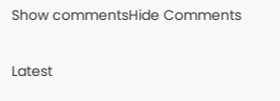Show commentsHide Comments

Latest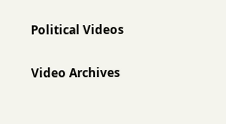Political Videos

Video Archives